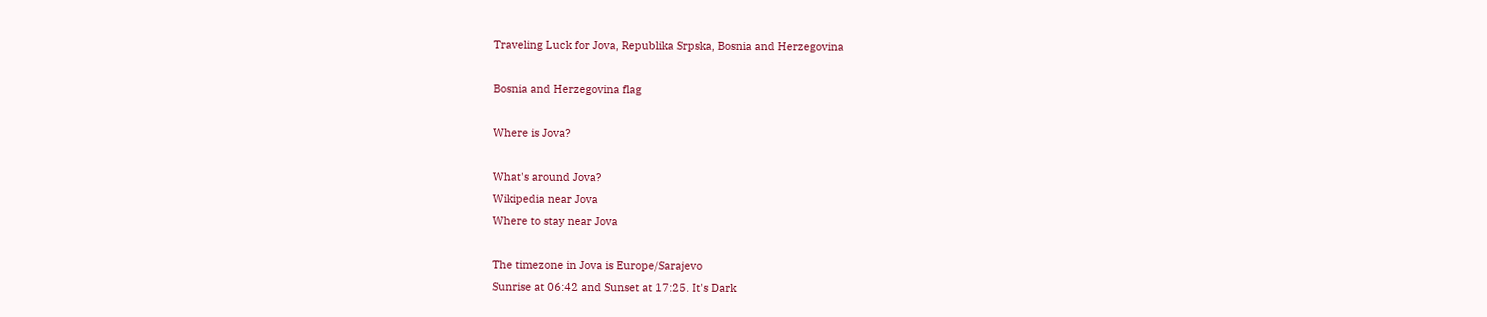Traveling Luck for Jova, Republika Srpska, Bosnia and Herzegovina

Bosnia and Herzegovina flag

Where is Jova?

What's around Jova?
Wikipedia near Jova
Where to stay near Jova

The timezone in Jova is Europe/Sarajevo
Sunrise at 06:42 and Sunset at 17:25. It's Dark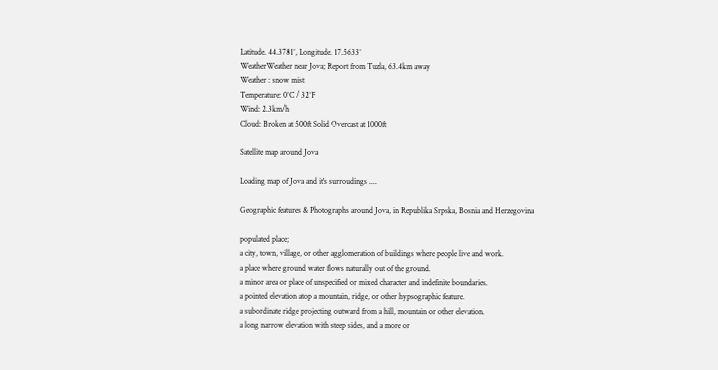Latitude. 44.3781°, Longitude. 17.5633°
WeatherWeather near Jova; Report from Tuzla, 63.4km away
Weather : snow mist
Temperature: 0°C / 32°F
Wind: 2.3km/h
Cloud: Broken at 500ft Solid Overcast at 1000ft

Satellite map around Jova

Loading map of Jova and it's surroudings ....

Geographic features & Photographs around Jova, in Republika Srpska, Bosnia and Herzegovina

populated place;
a city, town, village, or other agglomeration of buildings where people live and work.
a place where ground water flows naturally out of the ground.
a minor area or place of unspecified or mixed character and indefinite boundaries.
a pointed elevation atop a mountain, ridge, or other hypsographic feature.
a subordinate ridge projecting outward from a hill, mountain or other elevation.
a long narrow elevation with steep sides, and a more or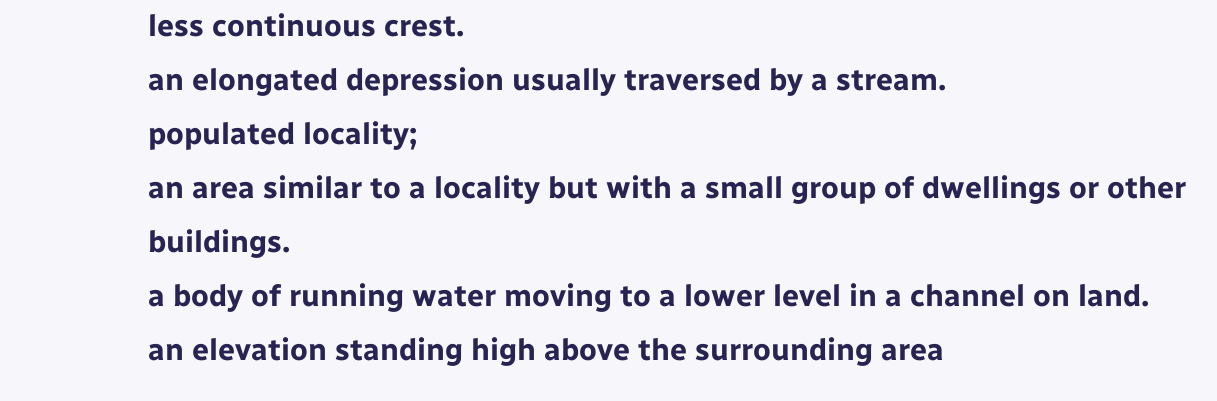less continuous crest.
an elongated depression usually traversed by a stream.
populated locality;
an area similar to a locality but with a small group of dwellings or other buildings.
a body of running water moving to a lower level in a channel on land.
an elevation standing high above the surrounding area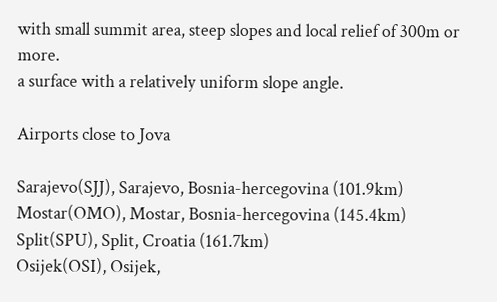with small summit area, steep slopes and local relief of 300m or more.
a surface with a relatively uniform slope angle.

Airports close to Jova

Sarajevo(SJJ), Sarajevo, Bosnia-hercegovina (101.9km)
Mostar(OMO), Mostar, Bosnia-hercegovina (145.4km)
Split(SPU), Split, Croatia (161.7km)
Osijek(OSI), Osijek,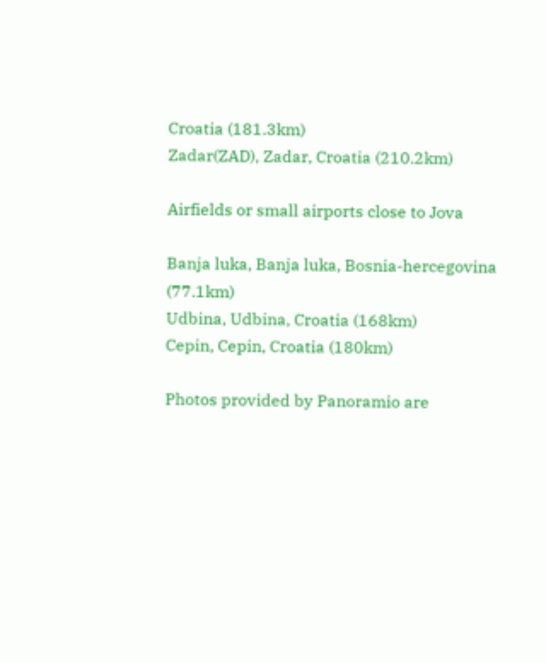Croatia (181.3km)
Zadar(ZAD), Zadar, Croatia (210.2km)

Airfields or small airports close to Jova

Banja luka, Banja luka, Bosnia-hercegovina (77.1km)
Udbina, Udbina, Croatia (168km)
Cepin, Cepin, Croatia (180km)

Photos provided by Panoramio are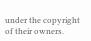under the copyright of their owners.